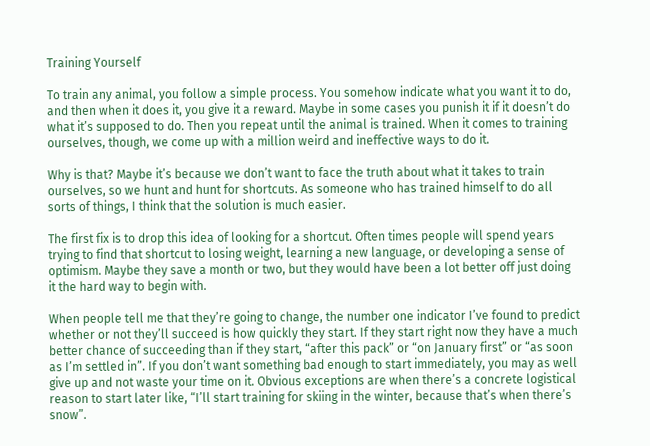Training Yourself

To train any animal, you follow a simple process. You somehow indicate what you want it to do, and then when it does it, you give it a reward. Maybe in some cases you punish it if it doesn’t do what it’s supposed to do. Then you repeat until the animal is trained. When it comes to training ourselves, though, we come up with a million weird and ineffective ways to do it.

Why is that? Maybe it’s because we don’t want to face the truth about what it takes to train ourselves, so we hunt and hunt for shortcuts. As someone who has trained himself to do all sorts of things, I think that the solution is much easier.

The first fix is to drop this idea of looking for a shortcut. Often times people will spend years trying to find that shortcut to losing weight, learning a new language, or developing a sense of optimism. Maybe they save a month or two, but they would have been a lot better off just doing it the hard way to begin with.

When people tell me that they’re going to change, the number one indicator I’ve found to predict whether or not they’ll succeed is how quickly they start. If they start right now they have a much better chance of succeeding than if they start, “after this pack” or “on January first” or “as soon as I’m settled in”. If you don’t want something bad enough to start immediately, you may as well give up and not waste your time on it. Obvious exceptions are when there’s a concrete logistical reason to start later like, “I’ll start training for skiing in the winter, because that’s when there’s snow”.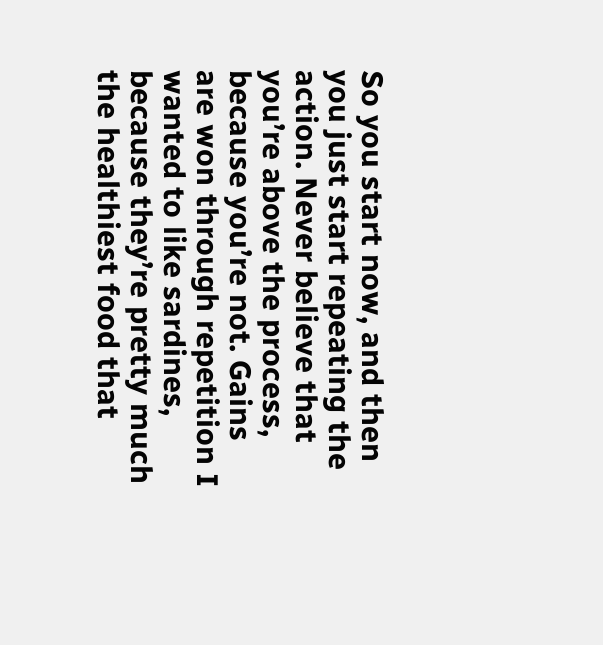So you start now, and then you just start repeating the action. Never believe that you’re above the process, because you’re not. Gains are won through repetition I wanted to like sardines, because they’re pretty much the healthiest food that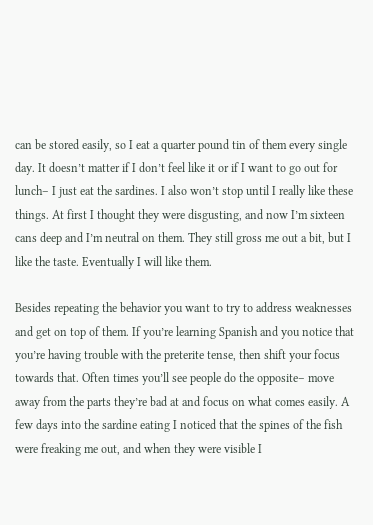can be stored easily, so I eat a quarter pound tin of them every single day. It doesn’t matter if I don’t feel like it or if I want to go out for lunch– I just eat the sardines. I also won’t stop until I really like these things. At first I thought they were disgusting, and now I’m sixteen cans deep and I’m neutral on them. They still gross me out a bit, but I like the taste. Eventually I will like them.

Besides repeating the behavior you want to try to address weaknesses and get on top of them. If you’re learning Spanish and you notice that you’re having trouble with the preterite tense, then shift your focus towards that. Often times you’ll see people do the opposite– move away from the parts they’re bad at and focus on what comes easily. A few days into the sardine eating I noticed that the spines of the fish were freaking me out, and when they were visible I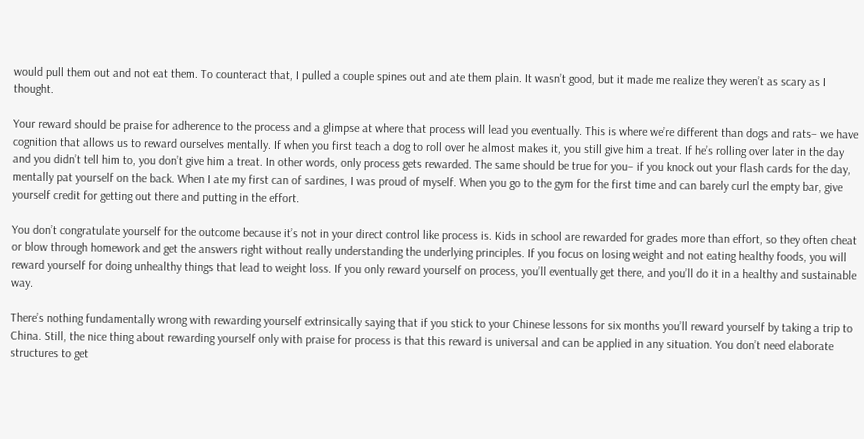would pull them out and not eat them. To counteract that, I pulled a couple spines out and ate them plain. It wasn’t good, but it made me realize they weren’t as scary as I thought.

Your reward should be praise for adherence to the process and a glimpse at where that process will lead you eventually. This is where we’re different than dogs and rats– we have cognition that allows us to reward ourselves mentally. If when you first teach a dog to roll over he almost makes it, you still give him a treat. If he’s rolling over later in the day and you didn’t tell him to, you don’t give him a treat. In other words, only process gets rewarded. The same should be true for you– if you knock out your flash cards for the day, mentally pat yourself on the back. When I ate my first can of sardines, I was proud of myself. When you go to the gym for the first time and can barely curl the empty bar, give yourself credit for getting out there and putting in the effort.

You don’t congratulate yourself for the outcome because it’s not in your direct control like process is. Kids in school are rewarded for grades more than effort, so they often cheat or blow through homework and get the answers right without really understanding the underlying principles. If you focus on losing weight and not eating healthy foods, you will reward yourself for doing unhealthy things that lead to weight loss. If you only reward yourself on process, you’ll eventually get there, and you’ll do it in a healthy and sustainable way.

There’s nothing fundamentally wrong with rewarding yourself extrinsically saying that if you stick to your Chinese lessons for six months you’ll reward yourself by taking a trip to China. Still, the nice thing about rewarding yourself only with praise for process is that this reward is universal and can be applied in any situation. You don’t need elaborate structures to get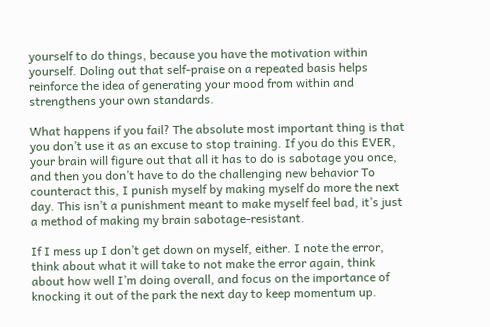yourself to do things, because you have the motivation within yourself. Doling out that self-praise on a repeated basis helps reinforce the idea of generating your mood from within and strengthens your own standards.

What happens if you fail? The absolute most important thing is that you don’t use it as an excuse to stop training. If you do this EVER, your brain will figure out that all it has to do is sabotage you once, and then you don’t have to do the challenging new behavior To counteract this, I punish myself by making myself do more the next day. This isn’t a punishment meant to make myself feel bad, it’s just a method of making my brain sabotage-resistant.

If I mess up I don’t get down on myself, either. I note the error, think about what it will take to not make the error again, think about how well I’m doing overall, and focus on the importance of knocking it out of the park the next day to keep momentum up.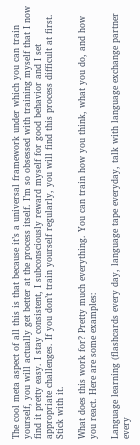The cool meta aspect of all this is that because it’s a universal framework under which you can train yourself, you will actually get better at the process itself. I’m so obsessed with training myself that I now find it pretty easy. I stay consistent, I subconsciously reward myself for good behavior and I set appropriate challenges. If you don’t train yourself regularly, you will find this process difficult at first. Stick with it.

What does this work for? Pretty much everything. You can train how you think, what you do, and how you react. Here are some examples:

Language learning (flashcards every day, language tape everyday, talk with language exchange partner every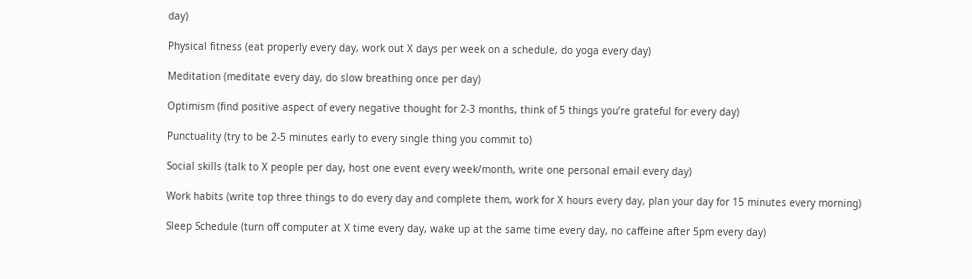day)

Physical fitness (eat properly every day, work out X days per week on a schedule, do yoga every day)

Meditation (meditate every day, do slow breathing once per day)

Optimism (find positive aspect of every negative thought for 2-3 months, think of 5 things you’re grateful for every day)

Punctuality (try to be 2-5 minutes early to every single thing you commit to)

Social skills (talk to X people per day, host one event every week/month, write one personal email every day)

Work habits (write top three things to do every day and complete them, work for X hours every day, plan your day for 15 minutes every morning)

Sleep Schedule (turn off computer at X time every day, wake up at the same time every day, no caffeine after 5pm every day)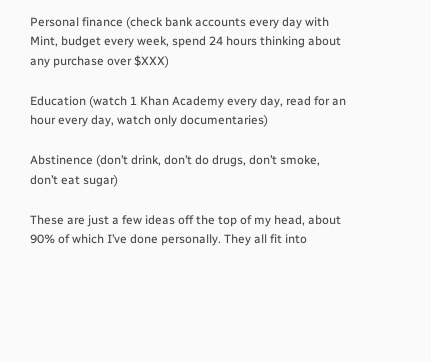Personal finance (check bank accounts every day with Mint, budget every week, spend 24 hours thinking about any purchase over $XXX)

Education (watch 1 Khan Academy every day, read for an hour every day, watch only documentaries)

Abstinence (don’t drink, don’t do drugs, don’t smoke, don’t eat sugar)

These are just a few ideas off the top of my head, about 90% of which I’ve done personally. They all fit into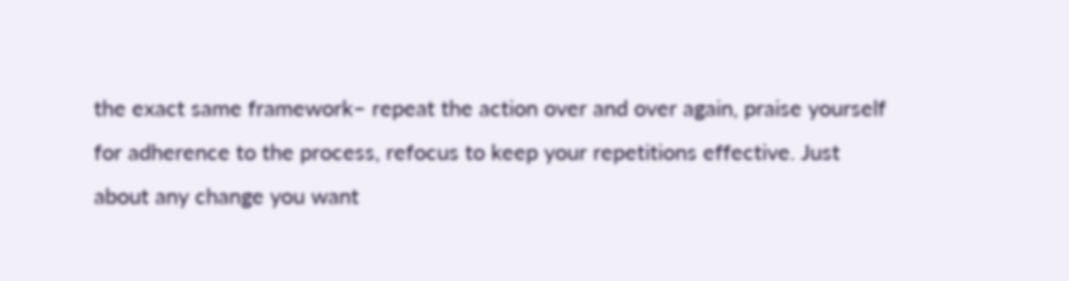the exact same framework– repeat the action over and over again, praise yourself for adherence to the process, refocus to keep your repetitions effective. Just about any change you want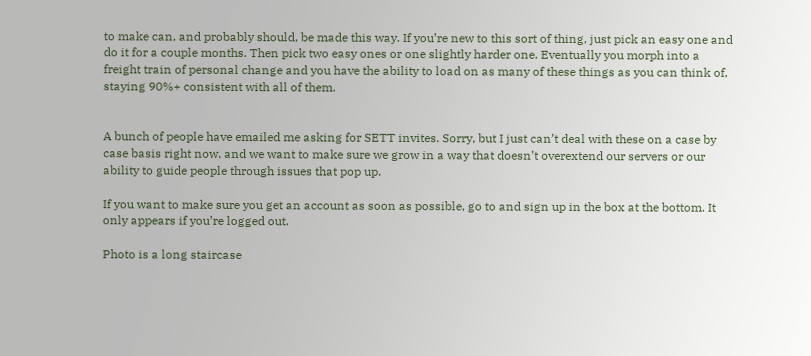to make can, and probably should, be made this way. If you’re new to this sort of thing, just pick an easy one and do it for a couple months. Then pick two easy ones or one slightly harder one. Eventually you morph into a freight train of personal change and you have the ability to load on as many of these things as you can think of, staying 90%+ consistent with all of them.


A bunch of people have emailed me asking for SETT invites. Sorry, but I just can’t deal with these on a case by case basis right now, and we want to make sure we grow in a way that doesn’t overextend our servers or our ability to guide people through issues that pop up.

If you want to make sure you get an account as soon as possible, go to and sign up in the box at the bottom. It only appears if you’re logged out.

Photo is a long staircase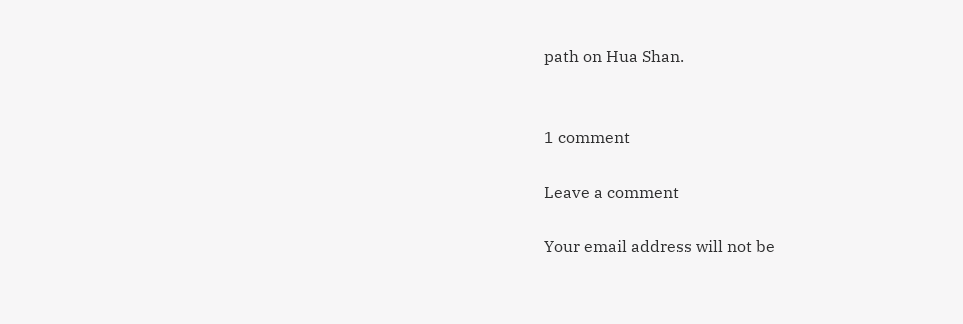path on Hua Shan.


1 comment

Leave a comment

Your email address will not be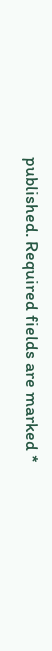published. Required fields are marked *